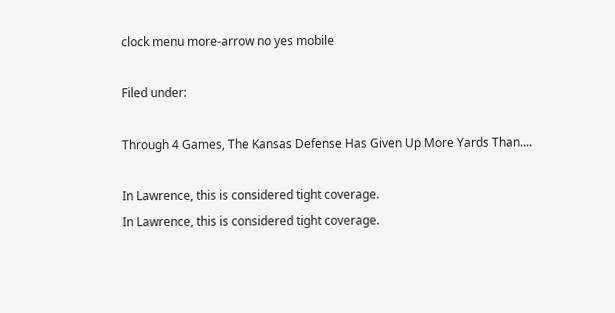clock menu more-arrow no yes mobile

Filed under:

Through 4 Games, The Kansas Defense Has Given Up More Yards Than....

In Lawrence, this is considered tight coverage.
In Lawrence, this is considered tight coverage.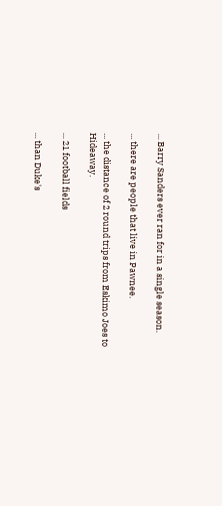... Barry Sanders ever ran for in a single season.

... there are people that live in Pawnee.

... the distance of 2 round trips from Eskimo Joes to Hideaway.

... 21 football fields

... than Duke's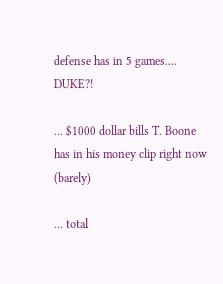defense has in 5 games.... DUKE?!

... $1000 dollar bills T. Boone has in his money clip right now (barely)

... total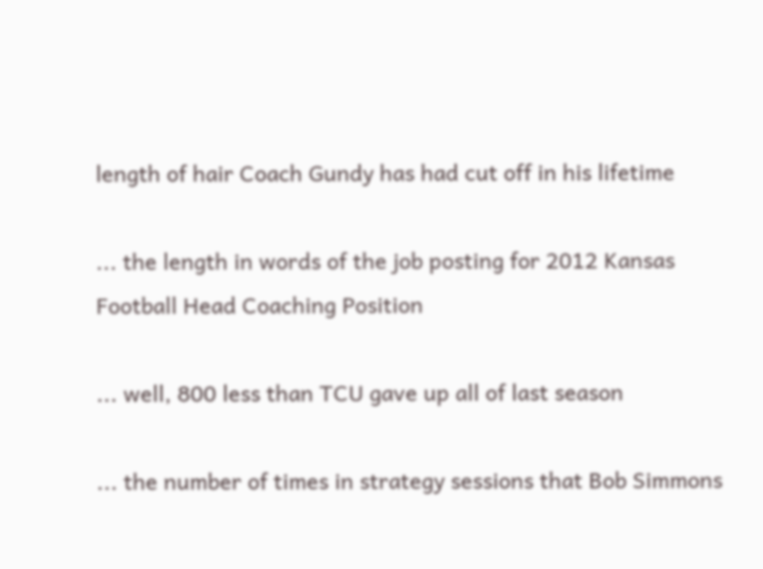length of hair Coach Gundy has had cut off in his lifetime

... the length in words of the job posting for 2012 Kansas Football Head Coaching Position

... well, 800 less than TCU gave up all of last season

... the number of times in strategy sessions that Bob Simmons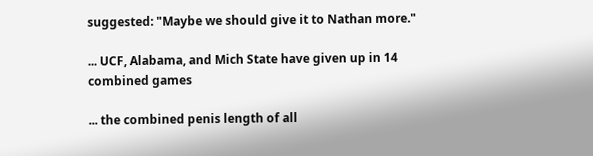suggested: "Maybe we should give it to Nathan more."

... UCF, Alabama, and Mich State have given up in 14 combined games

... the combined penis length of all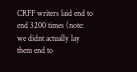CRFF writers laid end to end 3200 times (note: we didnt actually lay them end to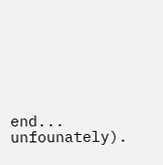end... unfounately).